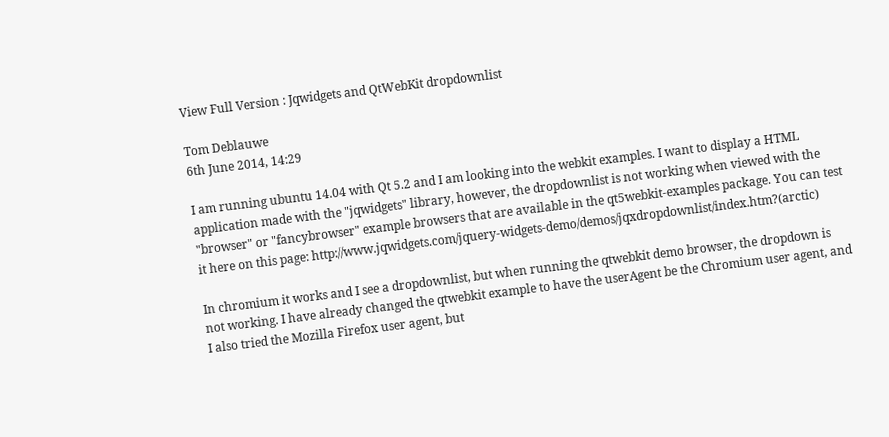View Full Version : Jqwidgets and QtWebKit dropdownlist

Tom Deblauwe
6th June 2014, 14:29

I am running ubuntu 14.04 with Qt 5.2 and I am looking into the webkit examples. I want to display a HTML application made with the "jqwidgets" library, however, the dropdownlist is not working when viewed with the "browser" or "fancybrowser" example browsers that are available in the qt5webkit-examples package. You can test it here on this page: http://www.jqwidgets.com/jquery-widgets-demo/demos/jqxdropdownlist/index.htm?(arctic)

In chromium it works and I see a dropdownlist, but when running the qtwebkit demo browser, the dropdown is not working. I have already changed the qtwebkit example to have the userAgent be the Chromium user agent, and I also tried the Mozilla Firefox user agent, but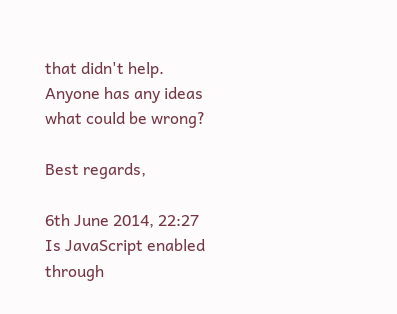that didn't help. Anyone has any ideas what could be wrong?

Best regards,

6th June 2014, 22:27
Is JavaScript enabled through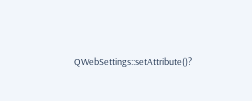QWebSettings::setAttribute()?